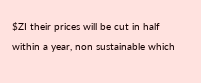$ZI their prices will be cut in half within a year, non sustainable which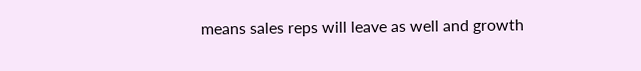means sales reps will leave as well and growth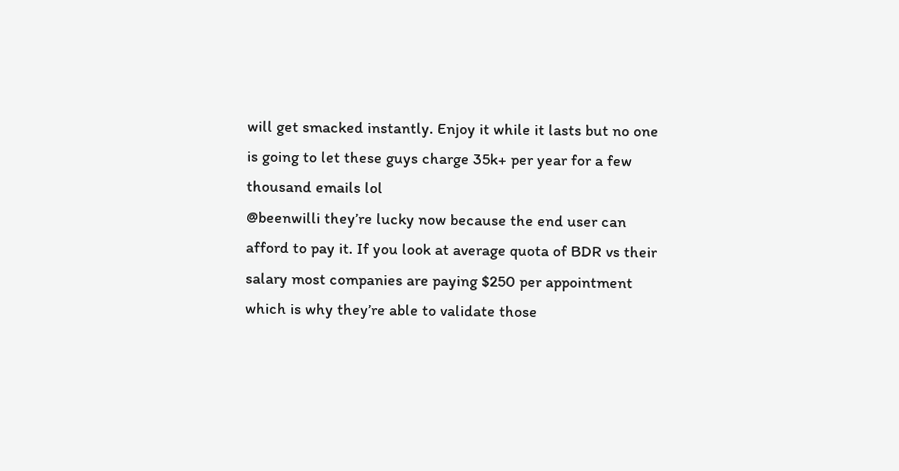will get smacked instantly. Enjoy it while it lasts but no one is going to let these guys charge 35k+ per year for a few thousand emails lol
@beenwilli they’re lucky now because the end user can afford to pay it. If you look at average quota of BDR vs their salary most companies are paying $250 per appointment which is why they’re able to validate those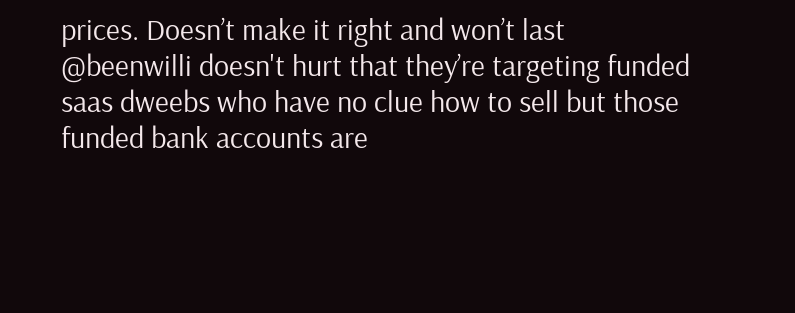prices. Doesn’t make it right and won’t last
@beenwilli doesn't hurt that they’re targeting funded saas dweebs who have no clue how to sell but those funded bank accounts are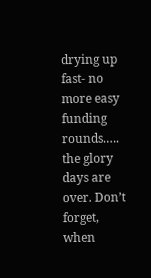drying up fast- no more easy funding rounds.…. the glory days are over. Don’t forget, when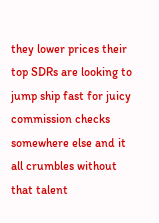they lower prices their top SDRs are looking to jump ship fast for juicy commission checks somewhere else and it all crumbles without that talent